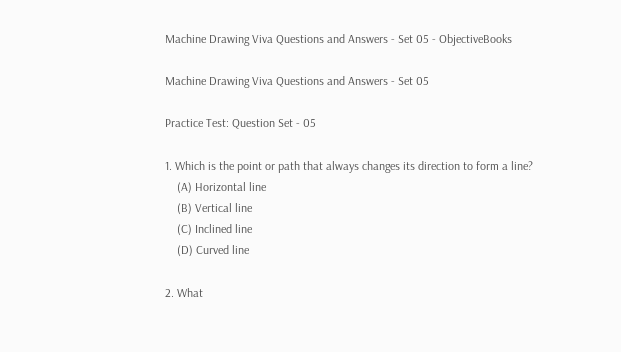Machine Drawing Viva Questions and Answers - Set 05 - ObjectiveBooks

Machine Drawing Viva Questions and Answers - Set 05

Practice Test: Question Set - 05

1. Which is the point or path that always changes its direction to form a line?
    (A) Horizontal line
    (B) Vertical line
    (C) Inclined line
    (D) Curved line

2. What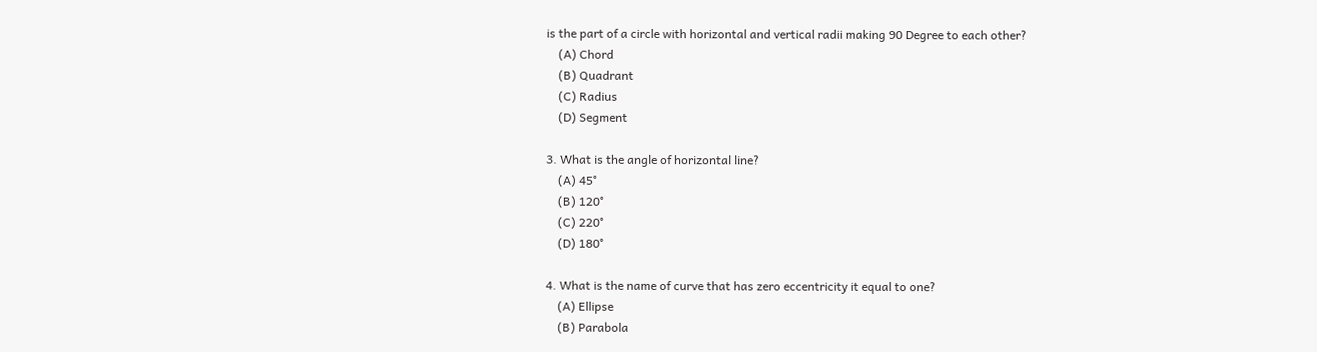is the part of a circle with horizontal and vertical radii making 90 Degree to each other?
    (A) Chord
    (B) Quadrant
    (C) Radius
    (D) Segment

3. What is the angle of horizontal line?
    (A) 45°
    (B) 120°
    (C) 220°
    (D) 180°

4. What is the name of curve that has zero eccentricity it equal to one?
    (A) Ellipse
    (B) Parabola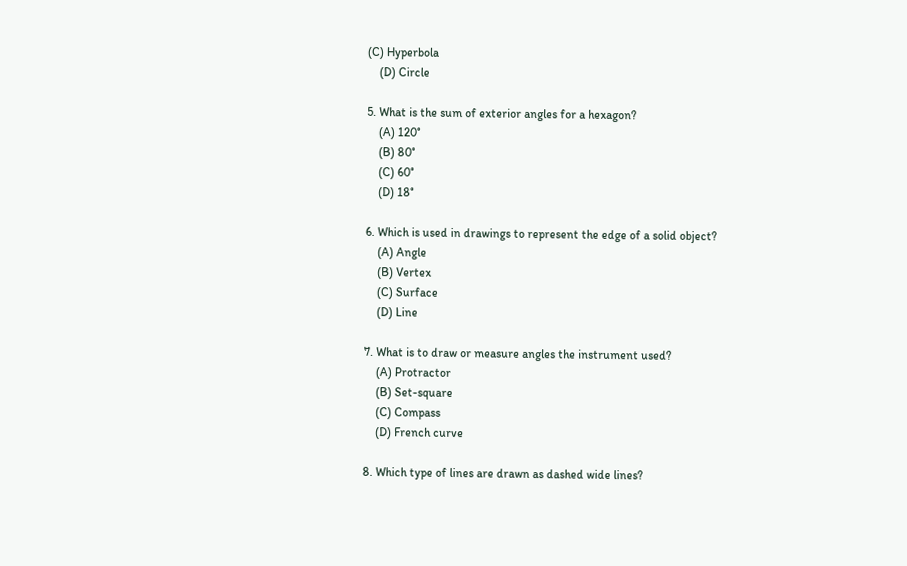(C) Hyperbola
    (D) Circle

5. What is the sum of exterior angles for a hexagon?
    (A) 120°
    (B) 80°
    (C) 60°
    (D) 18°

6. Which is used in drawings to represent the edge of a solid object?
    (A) Angle
    (B) Vertex
    (C) Surface
    (D) Line

7. What is to draw or measure angles the instrument used?
    (A) Protractor
    (B) Set-square
    (C) Compass
    (D) French curve

8. Which type of lines are drawn as dashed wide lines?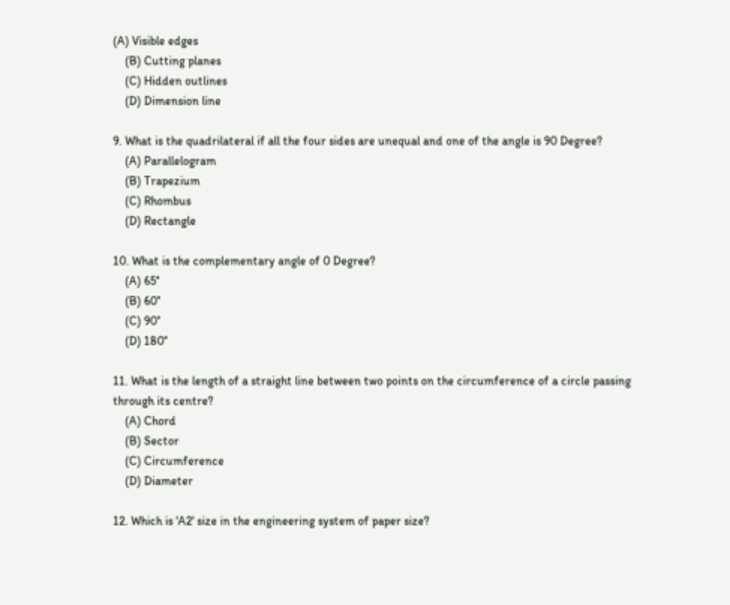(A) Visible edges
    (B) Cutting planes
    (C) Hidden outlines
    (D) Dimension line

9. What is the quadrilateral if all the four sides are unequal and one of the angle is 90 Degree?
    (A) Parallelogram
    (B) Trapezium
    (C) Rhombus
    (D) Rectangle

10. What is the complementary angle of 0 Degree?
    (A) 65°
    (B) 60°
    (C) 90°
    (D) 180°

11. What is the length of a straight line between two points on the circumference of a circle passing through its centre?
    (A) Chord
    (B) Sector
    (C) Circumference
    (D) Diameter

12. Which is 'A2' size in the engineering system of paper size?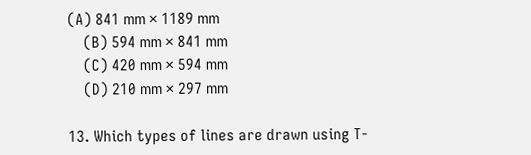(A) 841 mm × 1189 mm
    (B) 594 mm × 841 mm
    (C) 420 mm × 594 mm
    (D) 210 mm × 297 mm

13. Which types of lines are drawn using T-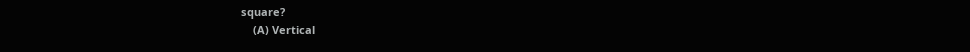square?
    (A) Vertical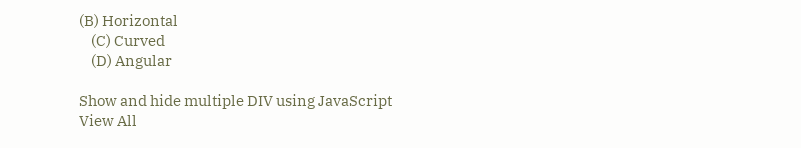(B) Horizontal
    (C) Curved
    (D) Angular

Show and hide multiple DIV using JavaScript View All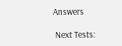Answers

 Next Tests: